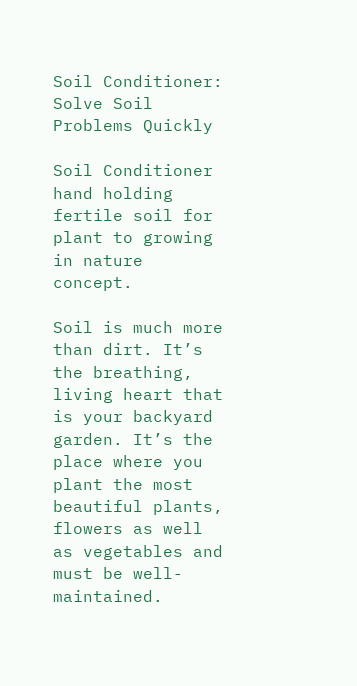Soil Conditioner: Solve Soil Problems Quickly

Soil Conditioner
hand holding fertile soil for plant to growing in nature concept.

Soil is much more than dirt. It’s the breathing, living heart that is your backyard garden. It’s the place where you plant the most beautiful plants, flowers as well as vegetables and must be well-maintained.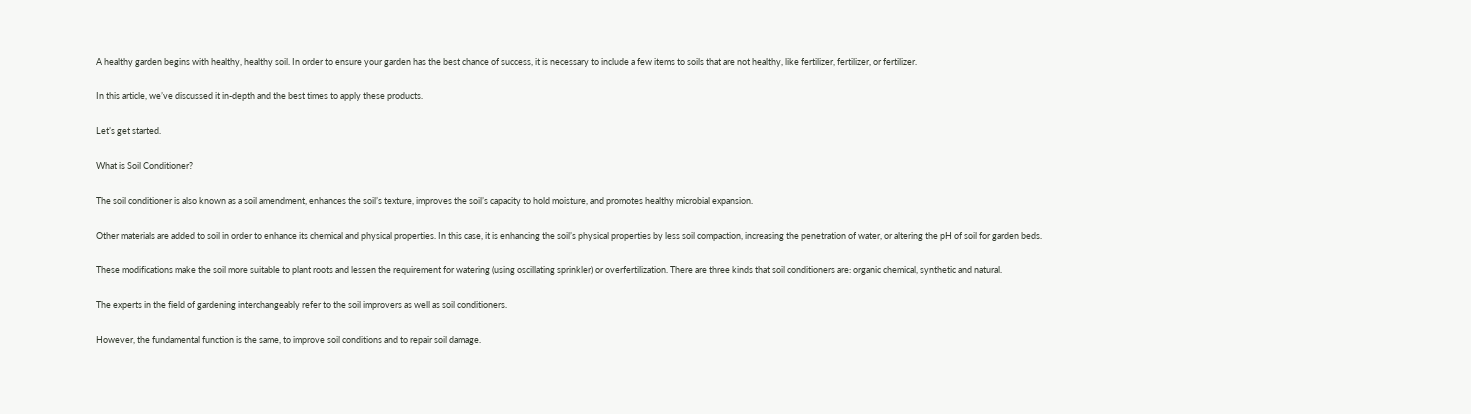A healthy garden begins with healthy, healthy soil. In order to ensure your garden has the best chance of success, it is necessary to include a few items to soils that are not healthy, like fertilizer, fertilizer, or fertilizer.

In this article, we’ve discussed it in-depth and the best times to apply these products.

Let’s get started.

What is Soil Conditioner?

The soil conditioner is also known as a soil amendment, enhances the soil’s texture, improves the soil’s capacity to hold moisture, and promotes healthy microbial expansion.

Other materials are added to soil in order to enhance its chemical and physical properties. In this case, it is enhancing the soil’s physical properties by less soil compaction, increasing the penetration of water, or altering the pH of soil for garden beds.

These modifications make the soil more suitable to plant roots and lessen the requirement for watering (using oscillating sprinkler) or overfertilization. There are three kinds that soil conditioners are: organic chemical, synthetic and natural.

The experts in the field of gardening interchangeably refer to the soil improvers as well as soil conditioners.

However, the fundamental function is the same, to improve soil conditions and to repair soil damage.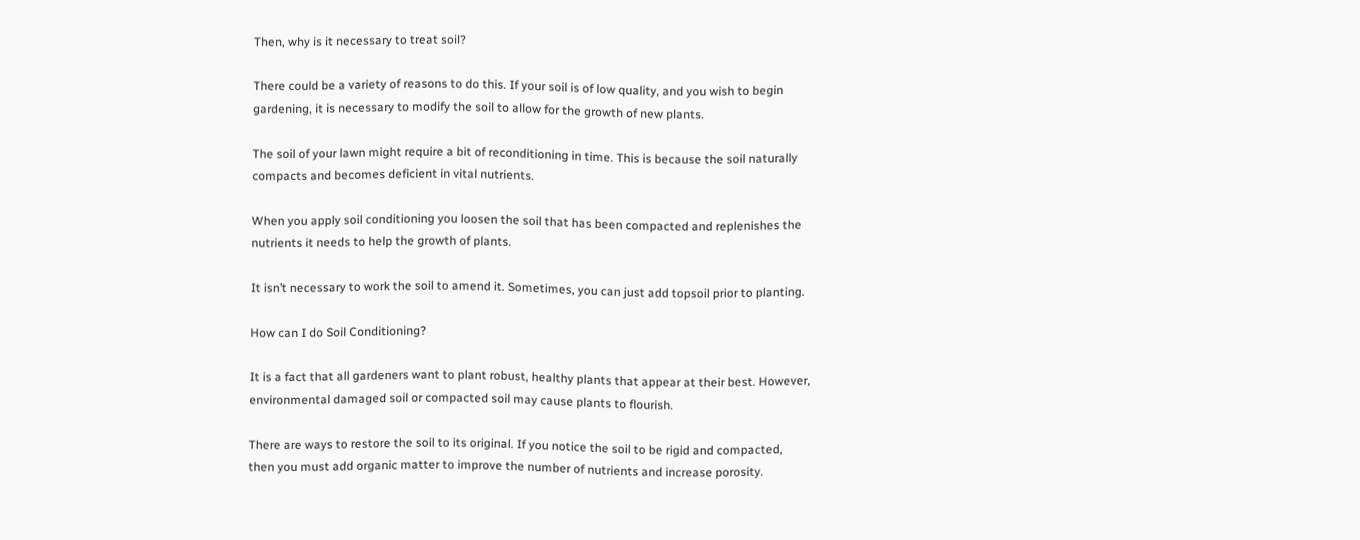Then, why is it necessary to treat soil?

There could be a variety of reasons to do this. If your soil is of low quality, and you wish to begin gardening, it is necessary to modify the soil to allow for the growth of new plants.

The soil of your lawn might require a bit of reconditioning in time. This is because the soil naturally compacts and becomes deficient in vital nutrients.

When you apply soil conditioning you loosen the soil that has been compacted and replenishes the nutrients it needs to help the growth of plants.

It isn’t necessary to work the soil to amend it. Sometimes, you can just add topsoil prior to planting.

How can I do Soil Conditioning?

It is a fact that all gardeners want to plant robust, healthy plants that appear at their best. However, environmental damaged soil or compacted soil may cause plants to flourish.

There are ways to restore the soil to its original. If you notice the soil to be rigid and compacted, then you must add organic matter to improve the number of nutrients and increase porosity.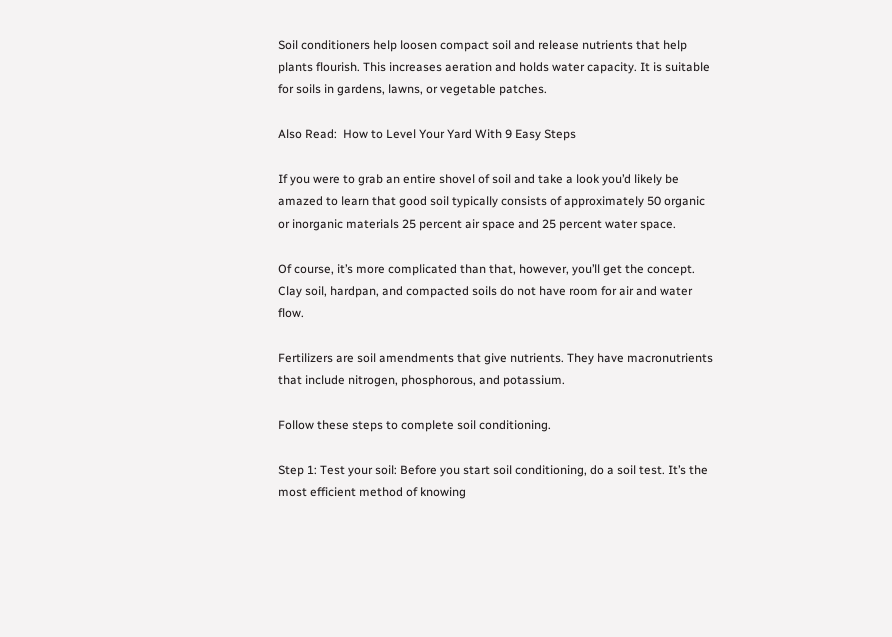Soil conditioners help loosen compact soil and release nutrients that help plants flourish. This increases aeration and holds water capacity. It is suitable for soils in gardens, lawns, or vegetable patches.

Also Read:  How to Level Your Yard With 9 Easy Steps

If you were to grab an entire shovel of soil and take a look you’d likely be amazed to learn that good soil typically consists of approximately 50 organic or inorganic materials 25 percent air space and 25 percent water space.

Of course, it’s more complicated than that, however, you’ll get the concept. Clay soil, hardpan, and compacted soils do not have room for air and water flow.

Fertilizers are soil amendments that give nutrients. They have macronutrients that include nitrogen, phosphorous, and potassium.

Follow these steps to complete soil conditioning.

Step 1: Test your soil: Before you start soil conditioning, do a soil test. It’s the most efficient method of knowing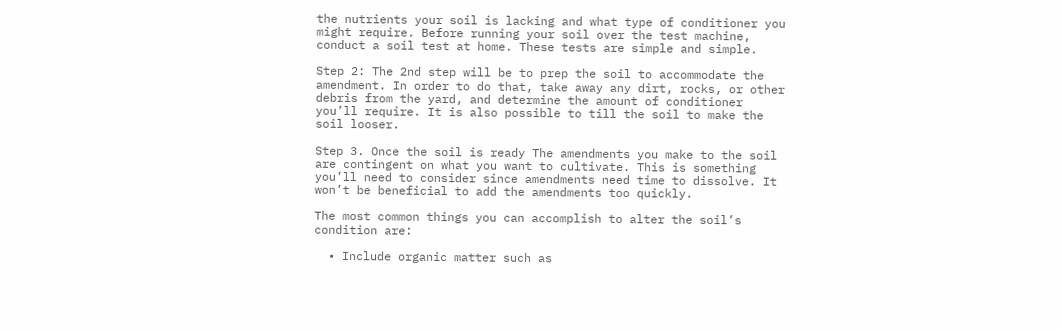the nutrients your soil is lacking and what type of conditioner you might require. Before running your soil over the test machine, conduct a soil test at home. These tests are simple and simple.

Step 2: The 2nd step will be to prep the soil to accommodate the amendment. In order to do that, take away any dirt, rocks, or other debris from the yard, and determine the amount of conditioner you’ll require. It is also possible to till the soil to make the soil looser.

Step 3. Once the soil is ready The amendments you make to the soil are contingent on what you want to cultivate. This is something you’ll need to consider since amendments need time to dissolve. It won’t be beneficial to add the amendments too quickly.

The most common things you can accomplish to alter the soil’s condition are:

  • Include organic matter such as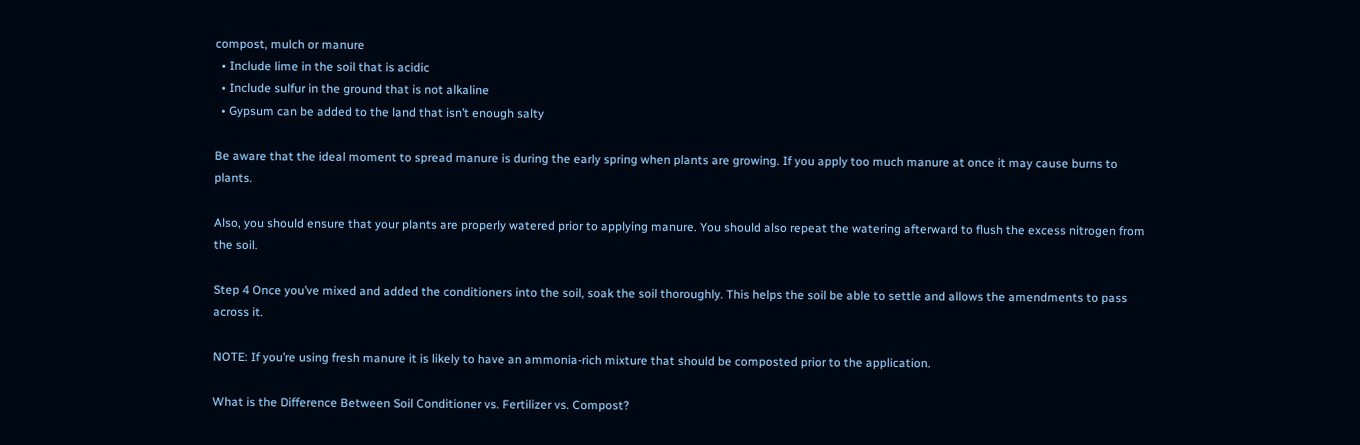compost, mulch or manure
  • Include lime in the soil that is acidic
  • Include sulfur in the ground that is not alkaline
  • Gypsum can be added to the land that isn’t enough salty

Be aware that the ideal moment to spread manure is during the early spring when plants are growing. If you apply too much manure at once it may cause burns to plants.

Also, you should ensure that your plants are properly watered prior to applying manure. You should also repeat the watering afterward to flush the excess nitrogen from the soil.

Step 4 Once you’ve mixed and added the conditioners into the soil, soak the soil thoroughly. This helps the soil be able to settle and allows the amendments to pass across it.

NOTE: If you’re using fresh manure it is likely to have an ammonia-rich mixture that should be composted prior to the application.

What is the Difference Between Soil Conditioner vs. Fertilizer vs. Compost?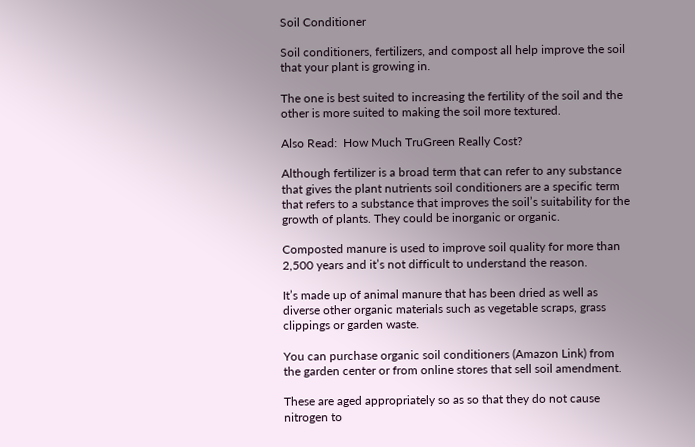Soil Conditioner

Soil conditioners, fertilizers, and compost all help improve the soil that your plant is growing in.

The one is best suited to increasing the fertility of the soil and the other is more suited to making the soil more textured.

Also Read:  How Much TruGreen Really Cost?

Although fertilizer is a broad term that can refer to any substance that gives the plant nutrients soil conditioners are a specific term that refers to a substance that improves the soil’s suitability for the growth of plants. They could be inorganic or organic.

Composted manure is used to improve soil quality for more than 2,500 years and it’s not difficult to understand the reason.

It’s made up of animal manure that has been dried as well as diverse other organic materials such as vegetable scraps, grass clippings or garden waste.

You can purchase organic soil conditioners (Amazon Link) from the garden center or from online stores that sell soil amendment.

These are aged appropriately so as so that they do not cause nitrogen to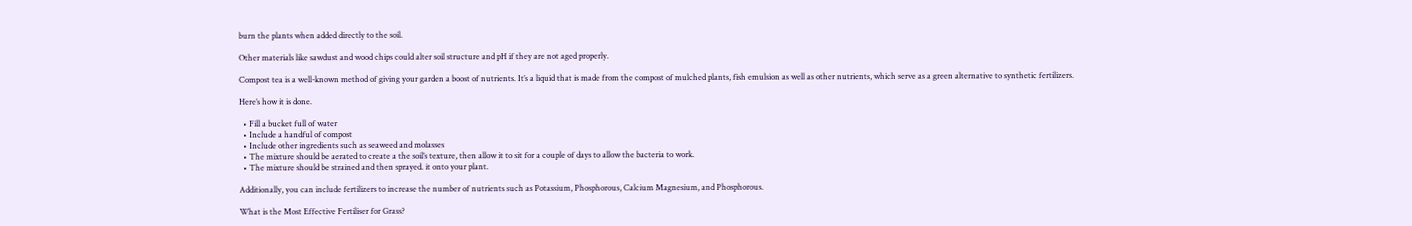burn the plants when added directly to the soil.

Other materials like sawdust and wood chips could alter soil structure and pH if they are not aged properly.

Compost tea is a well-known method of giving your garden a boost of nutrients. It’s a liquid that is made from the compost of mulched plants, fish emulsion as well as other nutrients, which serve as a green alternative to synthetic fertilizers.

Here’s how it is done.

  • Fill a bucket full of water
  • Include a handful of compost
  • Include other ingredients such as seaweed and molasses
  • The mixture should be aerated to create a the soil’s texture, then allow it to sit for a couple of days to allow the bacteria to work.
  • The mixture should be strained and then sprayed. it onto your plant.

Additionally, you can include fertilizers to increase the number of nutrients such as Potassium, Phosphorous, Calcium Magnesium, and Phosphorous.

What is the Most Effective Fertiliser for Grass?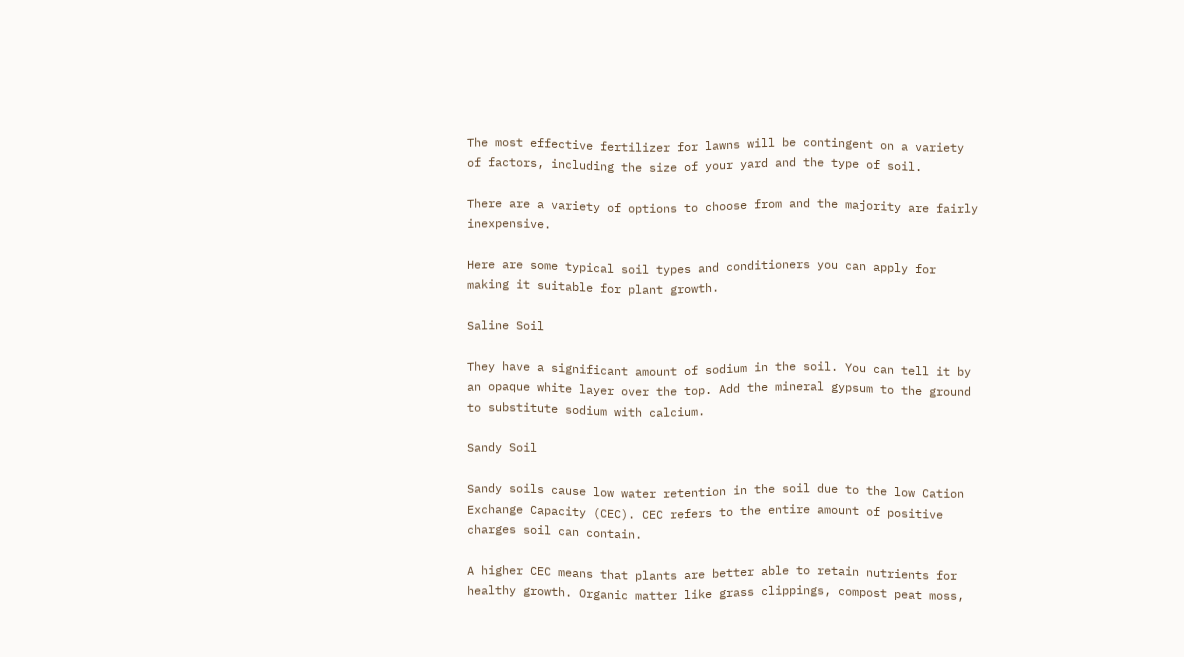The most effective fertilizer for lawns will be contingent on a variety of factors, including the size of your yard and the type of soil.

There are a variety of options to choose from and the majority are fairly inexpensive.

Here are some typical soil types and conditioners you can apply for making it suitable for plant growth.

Saline Soil

They have a significant amount of sodium in the soil. You can tell it by an opaque white layer over the top. Add the mineral gypsum to the ground to substitute sodium with calcium.

Sandy Soil

Sandy soils cause low water retention in the soil due to the low Cation Exchange Capacity (CEC). CEC refers to the entire amount of positive charges soil can contain.

A higher CEC means that plants are better able to retain nutrients for healthy growth. Organic matter like grass clippings, compost peat moss,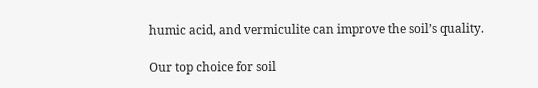humic acid, and vermiculite can improve the soil’s quality.

Our top choice for soil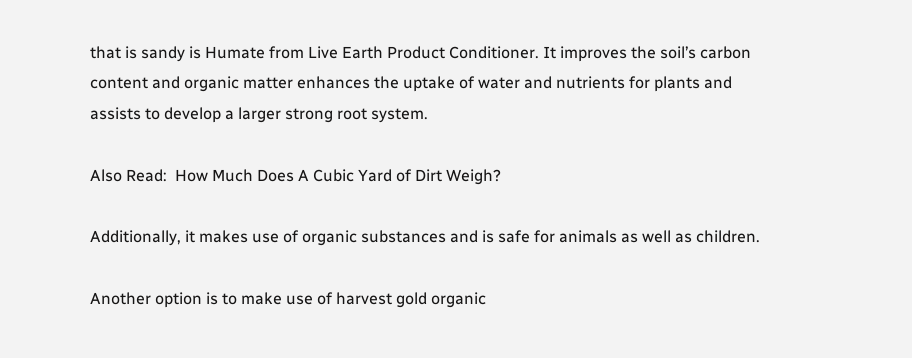that is sandy is Humate from Live Earth Product Conditioner. It improves the soil’s carbon content and organic matter enhances the uptake of water and nutrients for plants and assists to develop a larger strong root system.

Also Read:  How Much Does A Cubic Yard of Dirt Weigh?

Additionally, it makes use of organic substances and is safe for animals as well as children.

Another option is to make use of harvest gold organic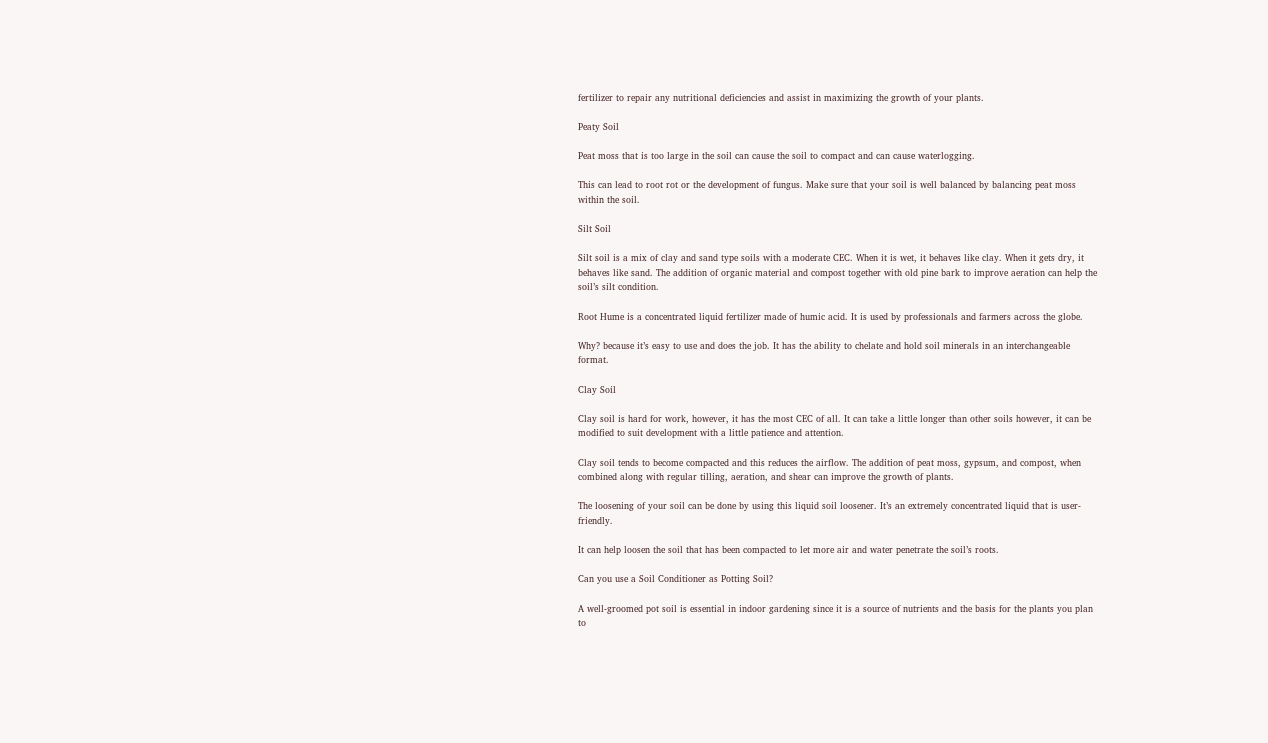fertilizer to repair any nutritional deficiencies and assist in maximizing the growth of your plants.

Peaty Soil

Peat moss that is too large in the soil can cause the soil to compact and can cause waterlogging.

This can lead to root rot or the development of fungus. Make sure that your soil is well balanced by balancing peat moss within the soil.

Silt Soil

Silt soil is a mix of clay and sand type soils with a moderate CEC. When it is wet, it behaves like clay. When it gets dry, it behaves like sand. The addition of organic material and compost together with old pine bark to improve aeration can help the soil’s silt condition.

Root Hume is a concentrated liquid fertilizer made of humic acid. It is used by professionals and farmers across the globe.

Why? because it’s easy to use and does the job. It has the ability to chelate and hold soil minerals in an interchangeable format.

Clay Soil

Clay soil is hard for work, however, it has the most CEC of all. It can take a little longer than other soils however, it can be modified to suit development with a little patience and attention.

Clay soil tends to become compacted and this reduces the airflow. The addition of peat moss, gypsum, and compost, when combined along with regular tilling, aeration, and shear can improve the growth of plants.

The loosening of your soil can be done by using this liquid soil loosener. It’s an extremely concentrated liquid that is user-friendly.

It can help loosen the soil that has been compacted to let more air and water penetrate the soil’s roots.

Can you use a Soil Conditioner as Potting Soil?

A well-groomed pot soil is essential in indoor gardening since it is a source of nutrients and the basis for the plants you plan to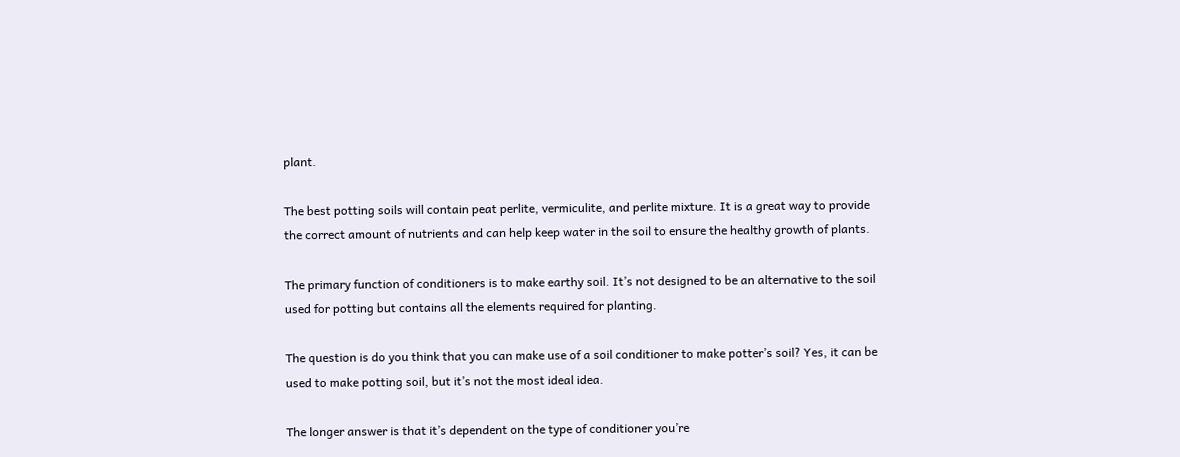plant.

The best potting soils will contain peat perlite, vermiculite, and perlite mixture. It is a great way to provide the correct amount of nutrients and can help keep water in the soil to ensure the healthy growth of plants.

The primary function of conditioners is to make earthy soil. It’s not designed to be an alternative to the soil used for potting but contains all the elements required for planting.

The question is do you think that you can make use of a soil conditioner to make potter’s soil? Yes, it can be used to make potting soil, but it’s not the most ideal idea.

The longer answer is that it’s dependent on the type of conditioner you’re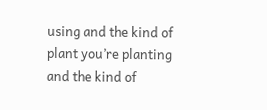using and the kind of plant you’re planting and the kind of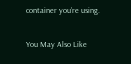container you’re using.

You May Also Like